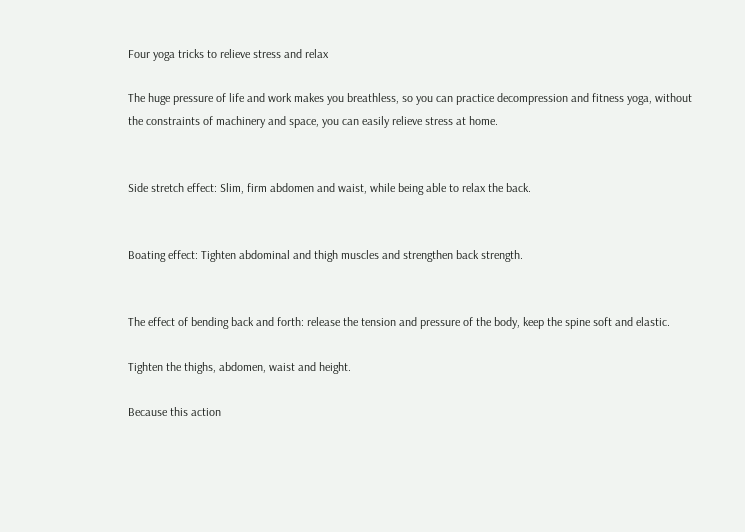Four yoga tricks to relieve stress and relax

The huge pressure of life and work makes you breathless, so you can practice decompression and fitness yoga, without the constraints of machinery and space, you can easily relieve stress at home.


Side stretch effect: Slim, firm abdomen and waist, while being able to relax the back.


Boating effect: Tighten abdominal and thigh muscles and strengthen back strength.


The effect of bending back and forth: release the tension and pressure of the body, keep the spine soft and elastic.

Tighten the thighs, abdomen, waist and height.

Because this action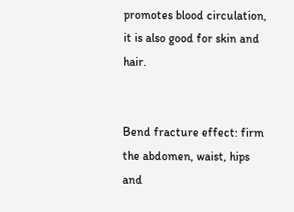promotes blood circulation, it is also good for skin and hair.


Bend fracture effect: firm the abdomen, waist, hips and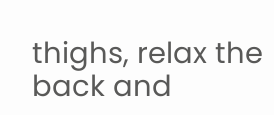thighs, relax the back and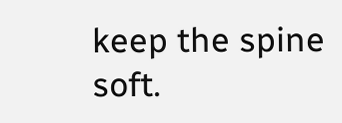keep the spine soft.